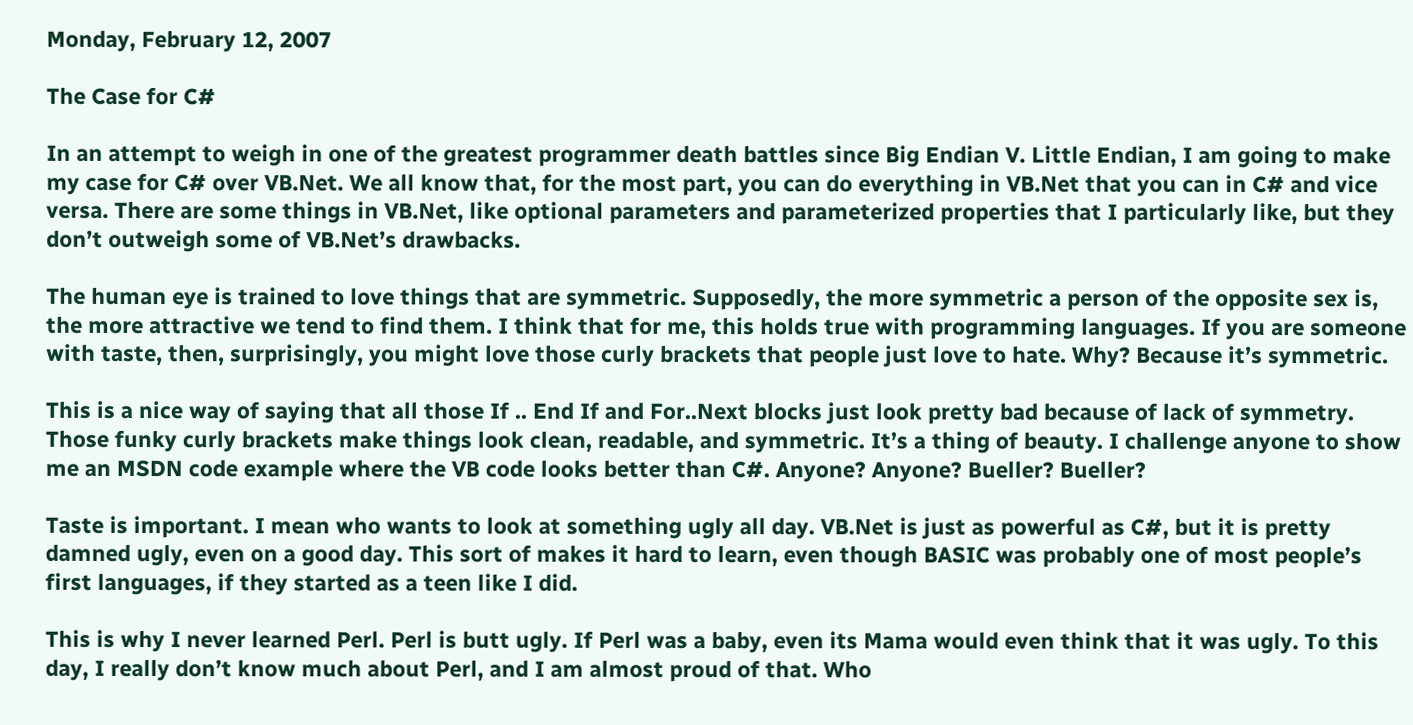Monday, February 12, 2007

The Case for C#

In an attempt to weigh in one of the greatest programmer death battles since Big Endian V. Little Endian, I am going to make my case for C# over VB.Net. We all know that, for the most part, you can do everything in VB.Net that you can in C# and vice versa. There are some things in VB.Net, like optional parameters and parameterized properties that I particularly like, but they don’t outweigh some of VB.Net’s drawbacks.

The human eye is trained to love things that are symmetric. Supposedly, the more symmetric a person of the opposite sex is, the more attractive we tend to find them. I think that for me, this holds true with programming languages. If you are someone with taste, then, surprisingly, you might love those curly brackets that people just love to hate. Why? Because it’s symmetric.

This is a nice way of saying that all those If .. End If and For..Next blocks just look pretty bad because of lack of symmetry. Those funky curly brackets make things look clean, readable, and symmetric. It’s a thing of beauty. I challenge anyone to show me an MSDN code example where the VB code looks better than C#. Anyone? Anyone? Bueller? Bueller?

Taste is important. I mean who wants to look at something ugly all day. VB.Net is just as powerful as C#, but it is pretty damned ugly, even on a good day. This sort of makes it hard to learn, even though BASIC was probably one of most people’s first languages, if they started as a teen like I did.

This is why I never learned Perl. Perl is butt ugly. If Perl was a baby, even its Mama would even think that it was ugly. To this day, I really don’t know much about Perl, and I am almost proud of that. Who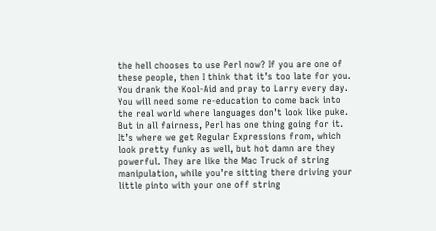the hell chooses to use Perl now? If you are one of these people, then I think that it’s too late for you. You drank the Kool-Aid and pray to Larry every day. You will need some re-education to come back into the real world where languages don’t look like puke. But in all fairness, Perl has one thing going for it. It’s where we get Regular Expressions from, which look pretty funky as well, but hot damn are they powerful. They are like the Mac Truck of string manipulation, while you’re sitting there driving your little pinto with your one off string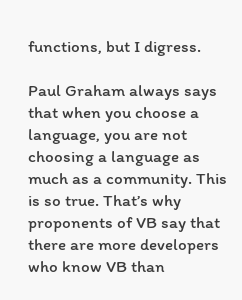functions, but I digress.

Paul Graham always says that when you choose a language, you are not choosing a language as much as a community. This is so true. That’s why proponents of VB say that there are more developers who know VB than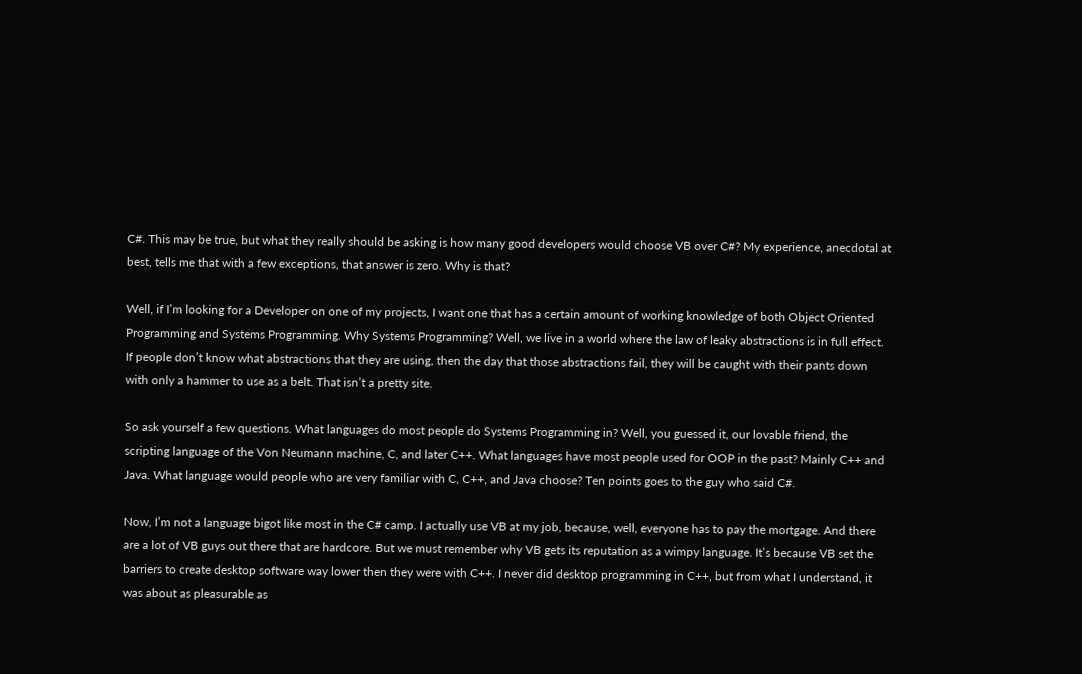C#. This may be true, but what they really should be asking is how many good developers would choose VB over C#? My experience, anecdotal at best, tells me that with a few exceptions, that answer is zero. Why is that?

Well, if I’m looking for a Developer on one of my projects, I want one that has a certain amount of working knowledge of both Object Oriented Programming and Systems Programming. Why Systems Programming? Well, we live in a world where the law of leaky abstractions is in full effect. If people don’t know what abstractions that they are using, then the day that those abstractions fail, they will be caught with their pants down with only a hammer to use as a belt. That isn’t a pretty site.

So ask yourself a few questions. What languages do most people do Systems Programming in? Well, you guessed it, our lovable friend, the scripting language of the Von Neumann machine, C, and later C++. What languages have most people used for OOP in the past? Mainly C++ and Java. What language would people who are very familiar with C, C++, and Java choose? Ten points goes to the guy who said C#.

Now, I’m not a language bigot like most in the C# camp. I actually use VB at my job, because, well, everyone has to pay the mortgage. And there are a lot of VB guys out there that are hardcore. But we must remember why VB gets its reputation as a wimpy language. It’s because VB set the barriers to create desktop software way lower then they were with C++. I never did desktop programming in C++, but from what I understand, it was about as pleasurable as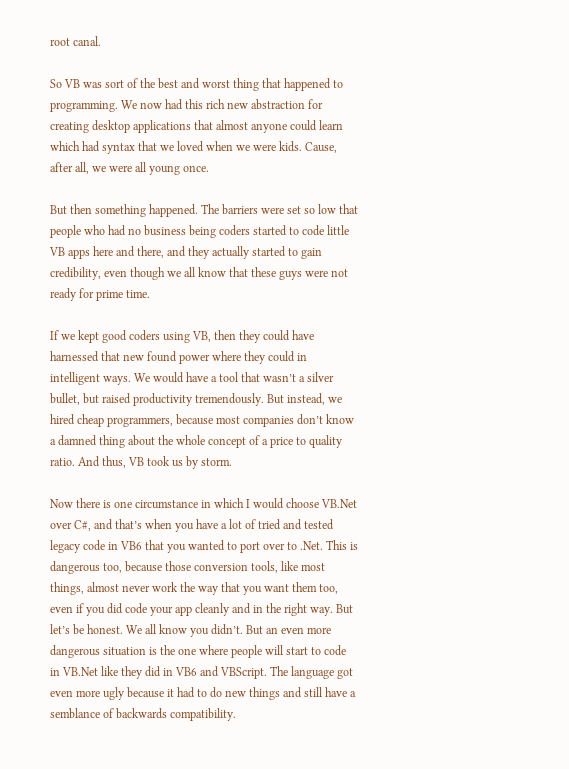root canal.

So VB was sort of the best and worst thing that happened to programming. We now had this rich new abstraction for creating desktop applications that almost anyone could learn which had syntax that we loved when we were kids. Cause, after all, we were all young once.

But then something happened. The barriers were set so low that people who had no business being coders started to code little VB apps here and there, and they actually started to gain credibility, even though we all know that these guys were not ready for prime time.

If we kept good coders using VB, then they could have harnessed that new found power where they could in intelligent ways. We would have a tool that wasn’t a silver bullet, but raised productivity tremendously. But instead, we hired cheap programmers, because most companies don’t know a damned thing about the whole concept of a price to quality ratio. And thus, VB took us by storm.

Now there is one circumstance in which I would choose VB.Net over C#, and that’s when you have a lot of tried and tested legacy code in VB6 that you wanted to port over to .Net. This is dangerous too, because those conversion tools, like most things, almost never work the way that you want them too, even if you did code your app cleanly and in the right way. But let’s be honest. We all know you didn’t. But an even more dangerous situation is the one where people will start to code in VB.Net like they did in VB6 and VBScript. The language got even more ugly because it had to do new things and still have a semblance of backwards compatibility.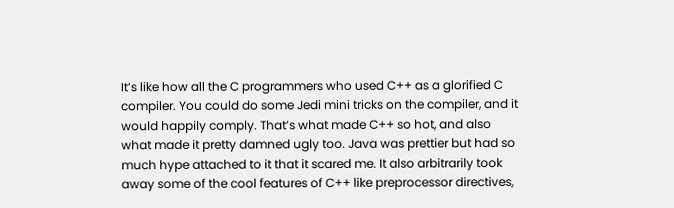It’s like how all the C programmers who used C++ as a glorified C compiler. You could do some Jedi mini tricks on the compiler, and it would happily comply. That’s what made C++ so hot, and also what made it pretty damned ugly too. Java was prettier but had so much hype attached to it that it scared me. It also arbitrarily took away some of the cool features of C++ like preprocessor directives,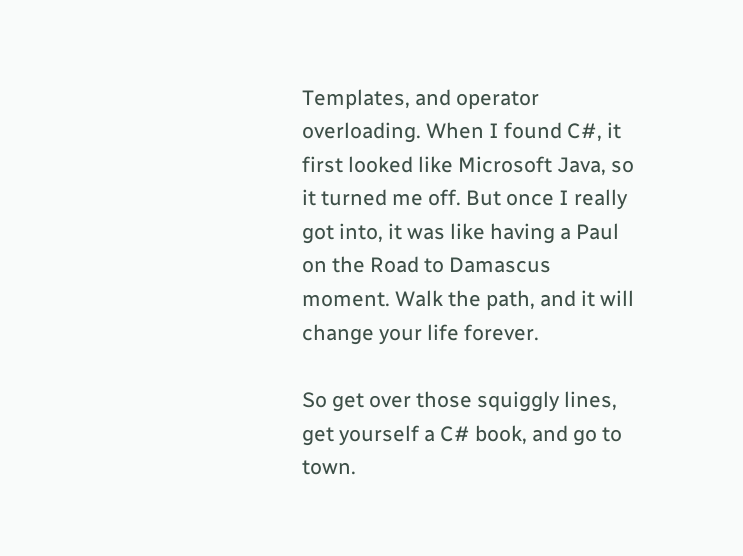Templates, and operator overloading. When I found C#, it first looked like Microsoft Java, so it turned me off. But once I really got into, it was like having a Paul on the Road to Damascus moment. Walk the path, and it will change your life forever.

So get over those squiggly lines, get yourself a C# book, and go to town.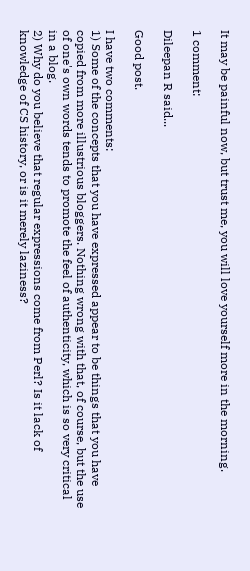It may be painful now, but trust me, you will love yourself more in the morning.

1 comment:

Dileepan R said...

Good post.

I have two comments:
1) Some of the concepts that you have expressed appear to be things that you have copied from more illustrious bloggers. Nothing wrong with that, of course, but the use of one's own words tends to promote the feel of authenticity, which is so very critical in a blog.
2) Why do you believe that regular expressions come from Perl? Is it lack of knowledge of CS history, or is it merely laziness?